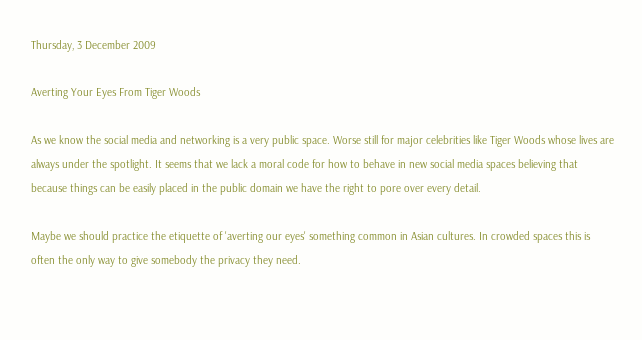Thursday, 3 December 2009

Averting Your Eyes From Tiger Woods

As we know the social media and networking is a very public space. Worse still for major celebrities like Tiger Woods whose lives are always under the spotlight. It seems that we lack a moral code for how to behave in new social media spaces believing that because things can be easily placed in the public domain we have the right to pore over every detail.

Maybe we should practice the etiquette of 'averting our eyes' something common in Asian cultures. In crowded spaces this is often the only way to give somebody the privacy they need.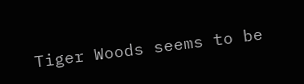Tiger Woods seems to be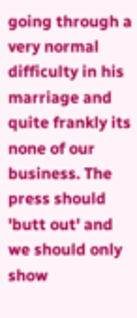going through a very normal difficulty in his marriage and quite frankly its none of our business. The press should 'butt out' and we should only show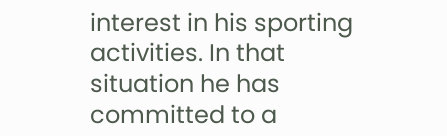interest in his sporting activities. In that situation he has committed to a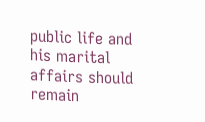public life and his marital affairs should remain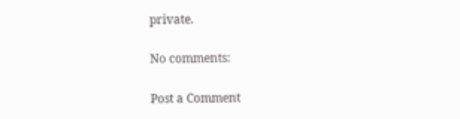private.

No comments:

Post a Comment